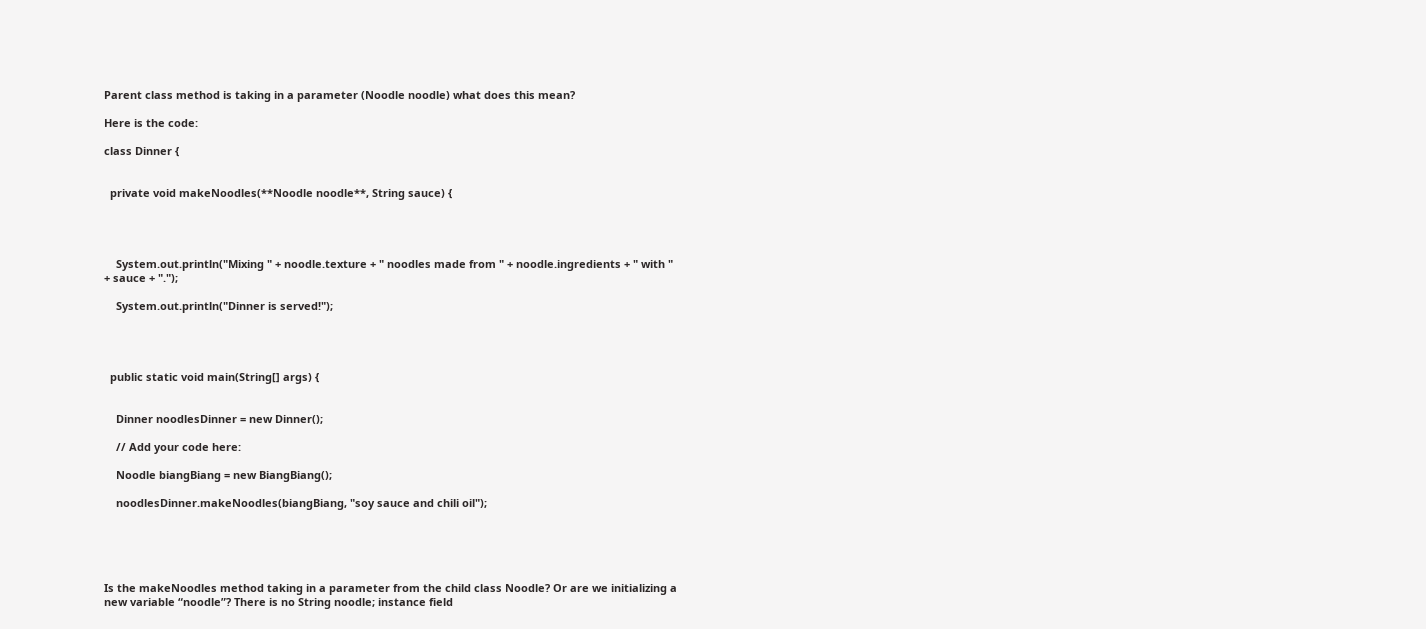Parent class method is taking in a parameter (Noodle noodle) what does this mean?

Here is the code:

class Dinner {


  private void makeNoodles(**Noodle noodle**, String sauce) {




    System.out.println("Mixing " + noodle.texture + " noodles made from " + noodle.ingredients + " with " + sauce + ".");

    System.out.println("Dinner is served!");




  public static void main(String[] args) {


    Dinner noodlesDinner = new Dinner();

    // Add your code here:

    Noodle biangBiang = new BiangBiang();

    noodlesDinner.makeNoodles(biangBiang, "soy sauce and chili oil");





Is the makeNoodles method taking in a parameter from the child class Noodle? Or are we initializing a new variable “noodle”? There is no String noodle; instance field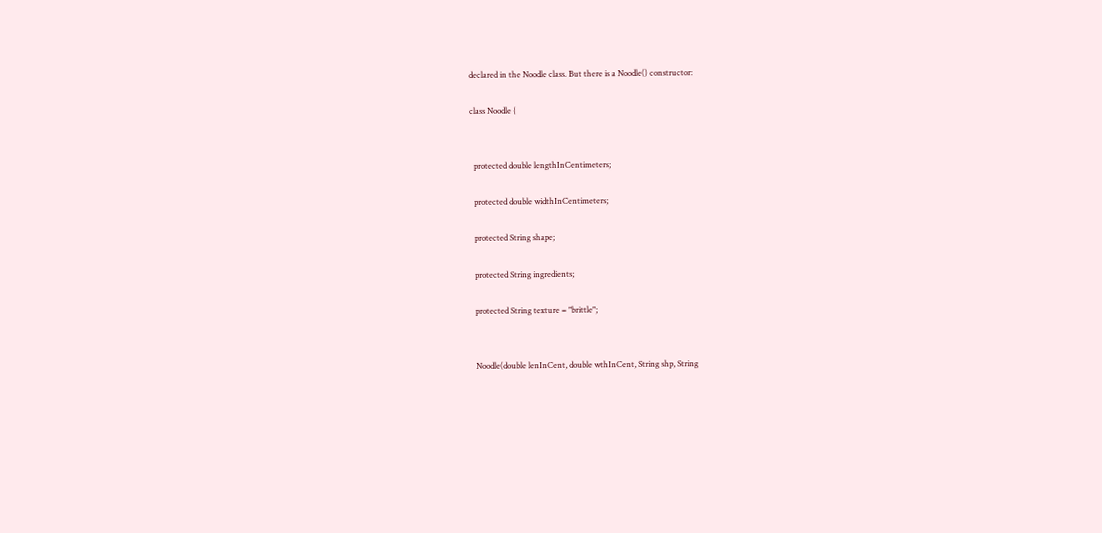declared in the Noodle class. But there is a Noodle() constructor:

class Noodle {


  protected double lengthInCentimeters;

  protected double widthInCentimeters;

  protected String shape;

  protected String ingredients;

  protected String texture = "brittle";


  Noodle(double lenInCent, double wthInCent, String shp, String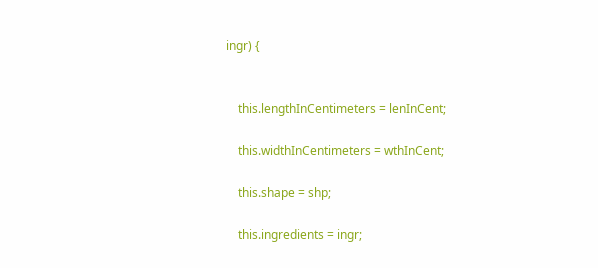ingr) {


    this.lengthInCentimeters = lenInCent;

    this.widthInCentimeters = wthInCent;

    this.shape = shp;

    this.ingredients = ingr;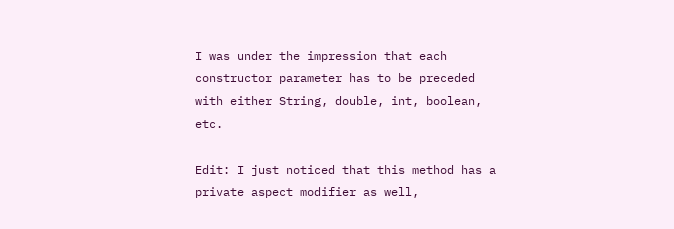I was under the impression that each constructor parameter has to be preceded with either String, double, int, boolean, etc.

Edit: I just noticed that this method has a private aspect modifier as well,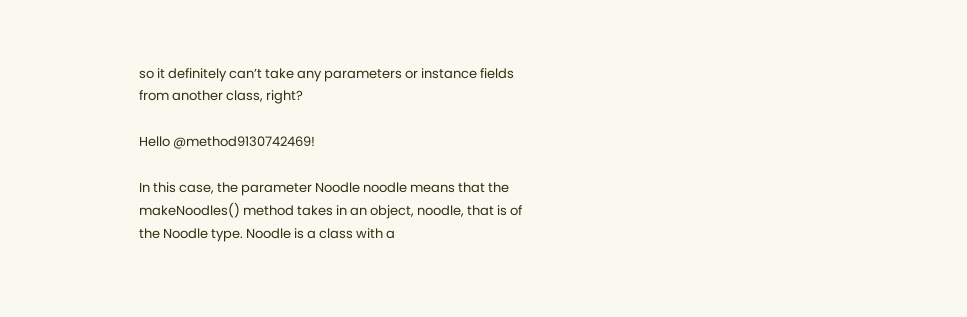so it definitely can’t take any parameters or instance fields from another class, right?

Hello @method9130742469!

In this case, the parameter Noodle noodle means that the makeNoodles() method takes in an object, noodle, that is of the Noodle type. Noodle is a class with a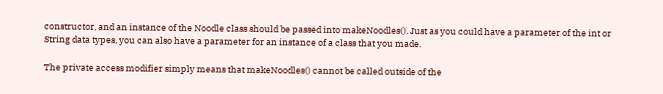constructor, and an instance of the Noodle class should be passed into makeNoodles(). Just as you could have a parameter of the int or String data types, you can also have a parameter for an instance of a class that you made.

The private access modifier simply means that makeNoodles() cannot be called outside of the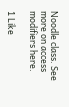Noodle class. See more on access modifiers here.

1 Like